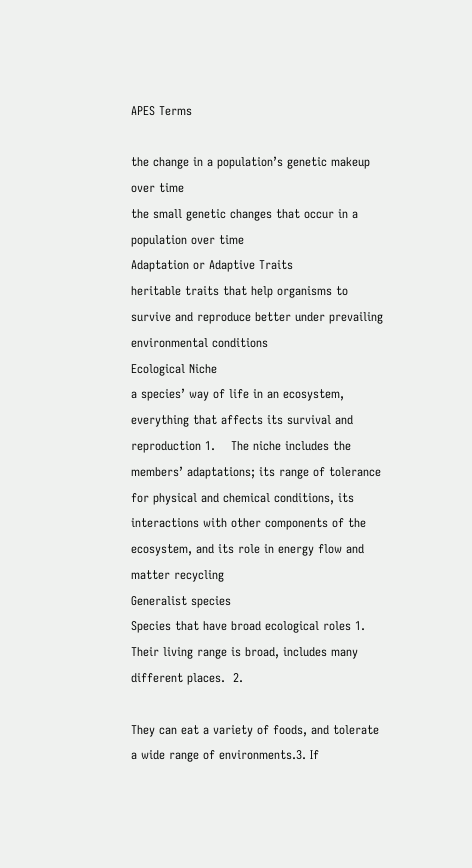APES Terms

the change in a population’s genetic makeup over time
the small genetic changes that occur in a population over time
Adaptation or Adaptive Traits
heritable traits that help organisms to survive and reproduce better under prevailing environmental conditions
Ecological Niche
a species’ way of life in an ecosystem, everything that affects its survival and reproduction 1.    The niche includes the members’ adaptations; its range of tolerance for physical and chemical conditions, its interactions with other components of the ecosystem, and its role in energy flow and matter recycling
Generalist species
Species that have broad ecological roles 1. Their living range is broad, includes many different places.  2.

They can eat a variety of foods, and tolerate a wide range of environments.3. If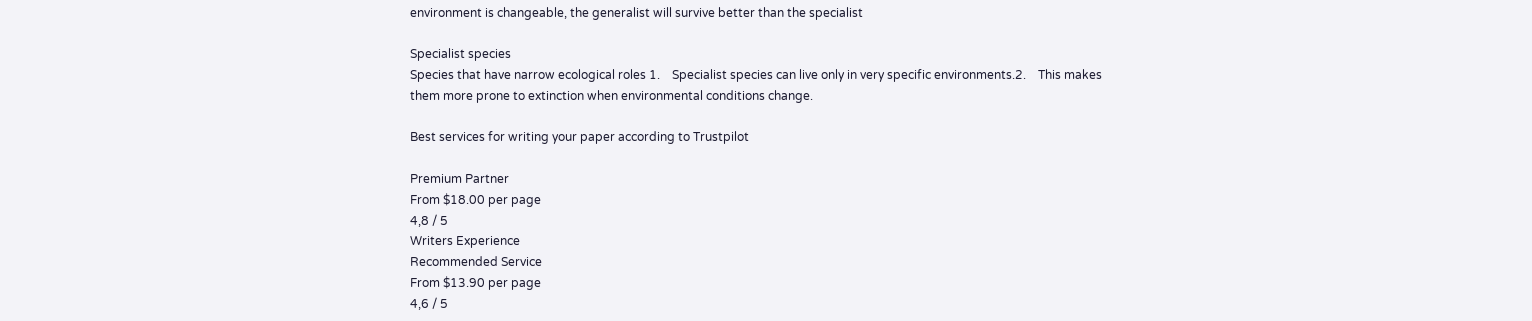environment is changeable, the generalist will survive better than the specialist

Specialist species
Species that have narrow ecological roles 1.    Specialist species can live only in very specific environments.2.    This makes them more prone to extinction when environmental conditions change.

Best services for writing your paper according to Trustpilot

Premium Partner
From $18.00 per page
4,8 / 5
Writers Experience
Recommended Service
From $13.90 per page
4,6 / 5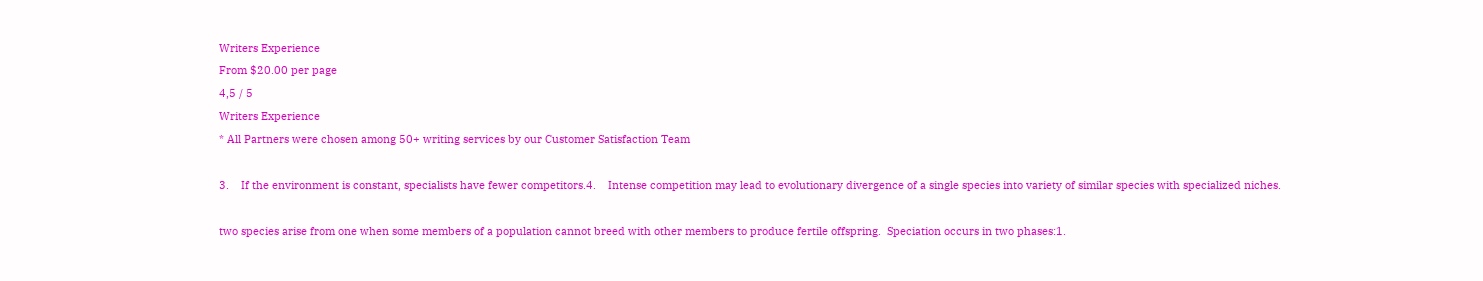Writers Experience
From $20.00 per page
4,5 / 5
Writers Experience
* All Partners were chosen among 50+ writing services by our Customer Satisfaction Team

3.    If the environment is constant, specialists have fewer competitors.4.    Intense competition may lead to evolutionary divergence of a single species into variety of similar species with specialized niches.

two species arise from one when some members of a population cannot breed with other members to produce fertile offspring.  Speciation occurs in two phases:1.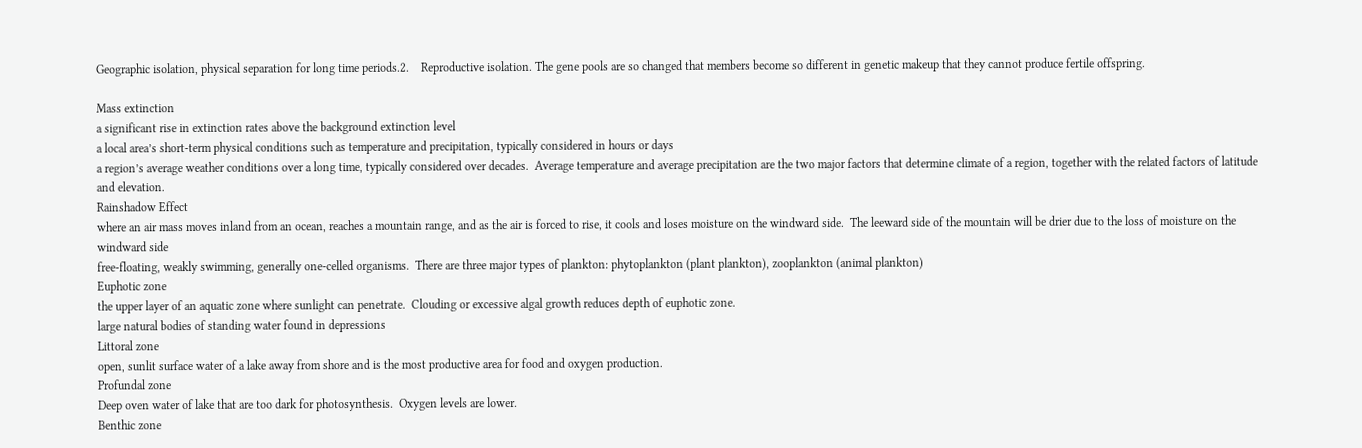Geographic isolation, physical separation for long time periods.2.    Reproductive isolation. The gene pools are so changed that members become so different in genetic makeup that they cannot produce fertile offspring.

Mass extinction
a significant rise in extinction rates above the background extinction level
a local area’s short-term physical conditions such as temperature and precipitation, typically considered in hours or days
a region’s average weather conditions over a long time, typically considered over decades.  Average temperature and average precipitation are the two major factors that determine climate of a region, together with the related factors of latitude and elevation.
Rainshadow Effect
where an air mass moves inland from an ocean, reaches a mountain range, and as the air is forced to rise, it cools and loses moisture on the windward side.  The leeward side of the mountain will be drier due to the loss of moisture on the windward side
free-floating, weakly swimming, generally one-celled organisms.  There are three major types of plankton: phytoplankton (plant plankton), zooplankton (animal plankton)
Euphotic zone
the upper layer of an aquatic zone where sunlight can penetrate.  Clouding or excessive algal growth reduces depth of euphotic zone.
large natural bodies of standing water found in depressions
Littoral zone
open, sunlit surface water of a lake away from shore and is the most productive area for food and oxygen production.
Profundal zone
Deep oven water of lake that are too dark for photosynthesis.  Oxygen levels are lower.
Benthic zone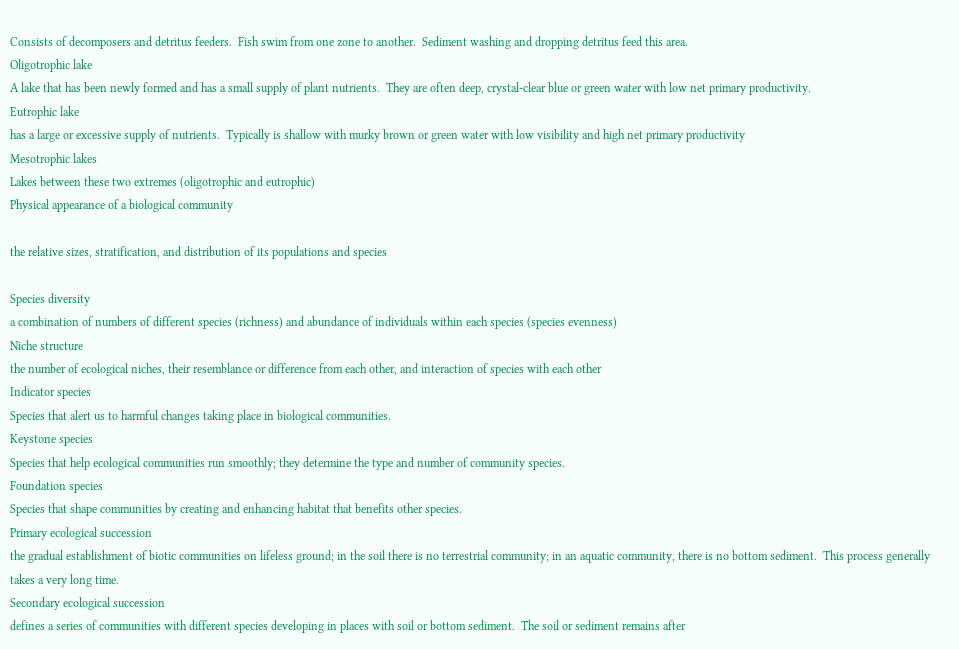Consists of decomposers and detritus feeders.  Fish swim from one zone to another.  Sediment washing and dropping detritus feed this area.
Oligotrophic lake
A lake that has been newly formed and has a small supply of plant nutrients.  They are often deep, crystal-clear blue or green water with low net primary productivity.
Eutrophic lake
has a large or excessive supply of nutrients.  Typically is shallow with murky brown or green water with low visibility and high net primary productivity
Mesotrophic lakes
Lakes between these two extremes (oligotrophic and eutrophic)
Physical appearance of a biological community

the relative sizes, stratification, and distribution of its populations and species

Species diversity
a combination of numbers of different species (richness) and abundance of individuals within each species (species evenness)
Niche structure
the number of ecological niches, their resemblance or difference from each other, and interaction of species with each other
Indicator species
Species that alert us to harmful changes taking place in biological communities.
Keystone species
Species that help ecological communities run smoothly; they determine the type and number of community species.
Foundation species
Species that shape communities by creating and enhancing habitat that benefits other species.
Primary ecological succession
the gradual establishment of biotic communities on lifeless ground; in the soil there is no terrestrial community; in an aquatic community, there is no bottom sediment.  This process generally takes a very long time.
Secondary ecological succession
defines a series of communities with different species developing in places with soil or bottom sediment.  The soil or sediment remains after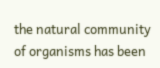the natural community of organisms has been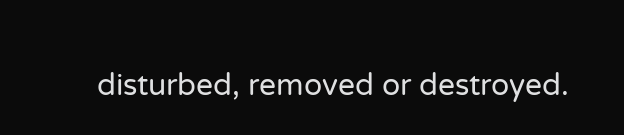disturbed, removed or destroyed.